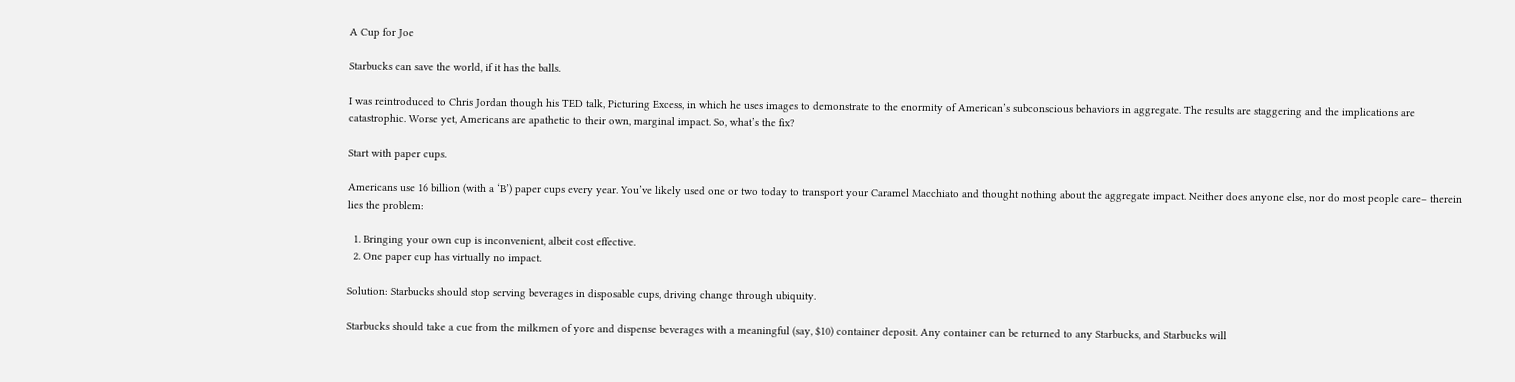A Cup for Joe

Starbucks can save the world, if it has the balls.

I was reintroduced to Chris Jordan though his TED talk, Picturing Excess, in which he uses images to demonstrate to the enormity of American’s subconscious behaviors in aggregate. The results are staggering and the implications are catastrophic. Worse yet, Americans are apathetic to their own, marginal impact. So, what’s the fix?

Start with paper cups.

Americans use 16 billion (with a ‘B’) paper cups every year. You’ve likely used one or two today to transport your Caramel Macchiato and thought nothing about the aggregate impact. Neither does anyone else, nor do most people care– therein lies the problem:

  1. Bringing your own cup is inconvenient, albeit cost effective.
  2. One paper cup has virtually no impact.

Solution: Starbucks should stop serving beverages in disposable cups, driving change through ubiquity.

Starbucks should take a cue from the milkmen of yore and dispense beverages with a meaningful (say, $10) container deposit. Any container can be returned to any Starbucks, and Starbucks will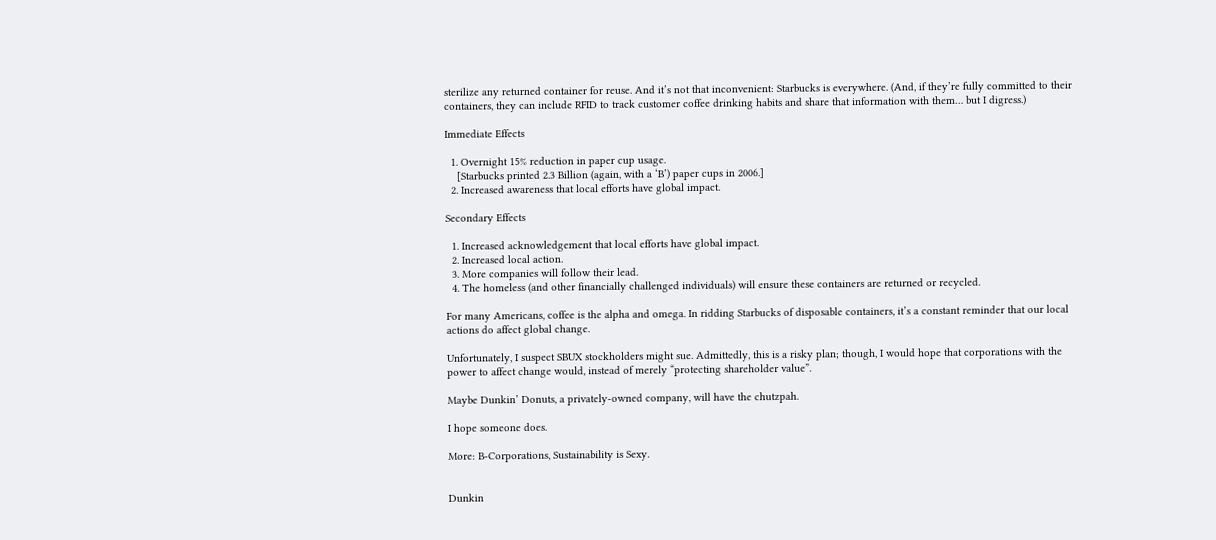sterilize any returned container for reuse. And it’s not that inconvenient: Starbucks is everywhere. (And, if they’re fully committed to their containers, they can include RFID to track customer coffee drinking habits and share that information with them… but I digress.)

Immediate Effects

  1. Overnight 15% reduction in paper cup usage.
    [Starbucks printed 2.3 Billion (again, with a ‘B’) paper cups in 2006.]
  2. Increased awareness that local efforts have global impact.

Secondary Effects

  1. Increased acknowledgement that local efforts have global impact.
  2. Increased local action.
  3. More companies will follow their lead.
  4. The homeless (and other financially challenged individuals) will ensure these containers are returned or recycled.

For many Americans, coffee is the alpha and omega. In ridding Starbucks of disposable containers, it’s a constant reminder that our local actions do affect global change.

Unfortunately, I suspect SBUX stockholders might sue. Admittedly, this is a risky plan; though, I would hope that corporations with the power to affect change would, instead of merely “protecting shareholder value”.

Maybe Dunkin’ Donuts, a privately-owned company, will have the chutzpah.

I hope someone does.

More: B-Corporations, Sustainability is Sexy.


Dunkin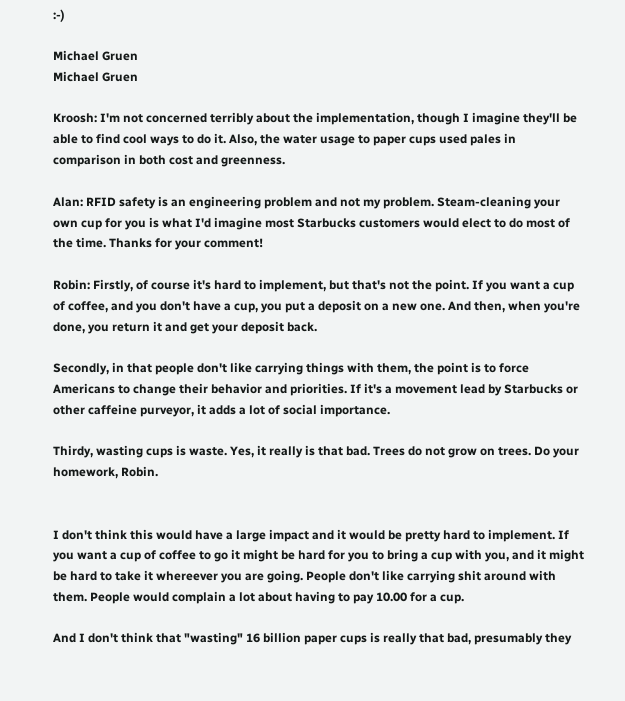:-)

Michael Gruen
Michael Gruen

Kroosh: I'm not concerned terribly about the implementation, though I imagine they'll be able to find cool ways to do it. Also, the water usage to paper cups used pales in comparison in both cost and greenness.

Alan: RFID safety is an engineering problem and not my problem. Steam-cleaning your own cup for you is what I'd imagine most Starbucks customers would elect to do most of the time. Thanks for your comment!

Robin: Firstly, of course it's hard to implement, but that's not the point. If you want a cup of coffee, and you don't have a cup, you put a deposit on a new one. And then, when you're done, you return it and get your deposit back.

Secondly, in that people don't like carrying things with them, the point is to force Americans to change their behavior and priorities. If it's a movement lead by Starbucks or other caffeine purveyor, it adds a lot of social importance.

Thirdy, wasting cups is waste. Yes, it really is that bad. Trees do not grow on trees. Do your homework, Robin.


I don't think this would have a large impact and it would be pretty hard to implement. If you want a cup of coffee to go it might be hard for you to bring a cup with you, and it might be hard to take it whereever you are going. People don't like carrying shit around with them. People would complain a lot about having to pay 10.00 for a cup.

And I don't think that "wasting" 16 billion paper cups is really that bad, presumably they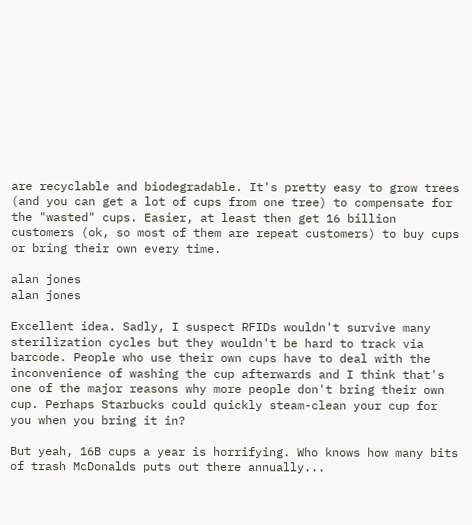are recyclable and biodegradable. It's pretty easy to grow trees (and you can get a lot of cups from one tree) to compensate for the "wasted" cups. Easier, at least then get 16 billion customers (ok, so most of them are repeat customers) to buy cups or bring their own every time.

alan jones
alan jones

Excellent idea. Sadly, I suspect RFIDs wouldn't survive many sterilization cycles but they wouldn't be hard to track via barcode. People who use their own cups have to deal with the inconvenience of washing the cup afterwards and I think that's one of the major reasons why more people don't bring their own cup. Perhaps Starbucks could quickly steam-clean your cup for you when you bring it in?

But yeah, 16B cups a year is horrifying. Who knows how many bits of trash McDonalds puts out there annually...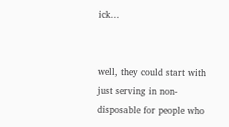ick...


well, they could start with just serving in non-disposable for people who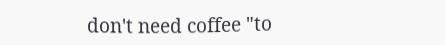don't need coffee "to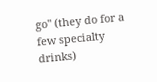go" (they do for a few specialty drinks)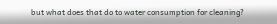but what does that do to water consumption for cleaning?